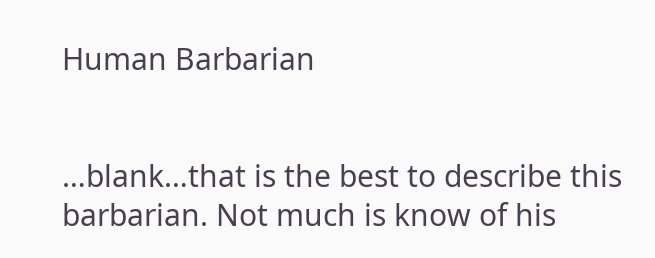Human Barbarian


…blank…that is the best to describe this barbarian. Not much is know of his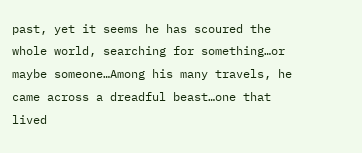past, yet it seems he has scoured the whole world, searching for something…or maybe someone…Among his many travels, he came across a dreadful beast…one that lived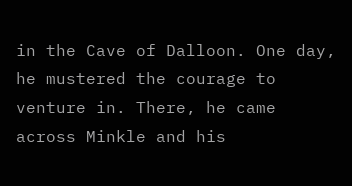in the Cave of Dalloon. One day, he mustered the courage to venture in. There, he came across Minkle and his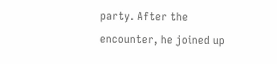party. After the encounter, he joined up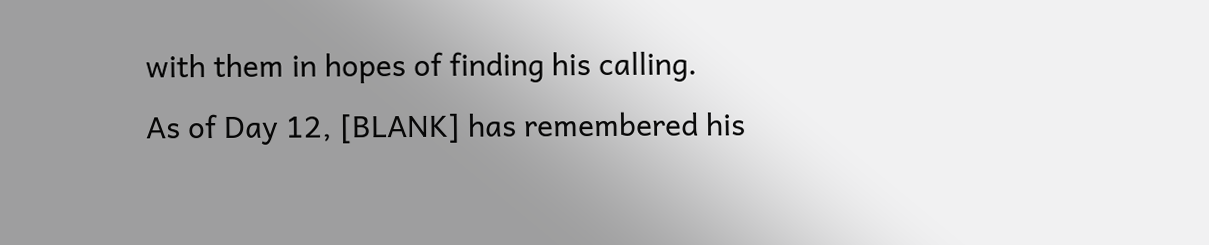with them in hopes of finding his calling.
As of Day 12, [BLANK] has remembered his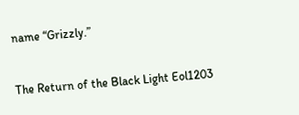name “Grizzly.”


The Return of the Black Light Eol1203